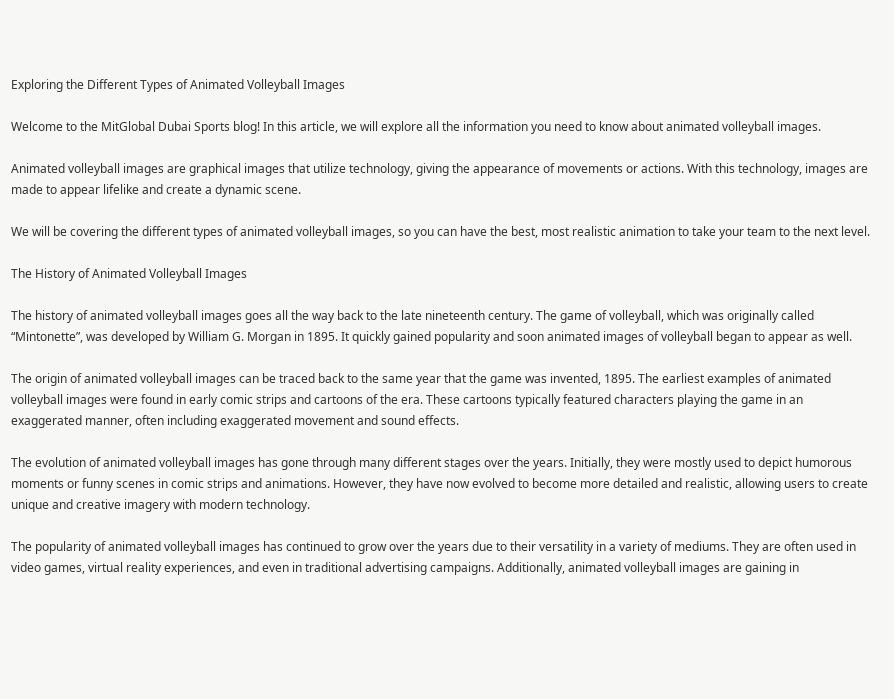Exploring the Different Types of Animated Volleyball Images

Welcome to the MitGlobal Dubai Sports blog! In this article, we will explore all the information you need to know about animated volleyball images.

Animated volleyball images are graphical images that utilize technology, giving the appearance of movements or actions. With this technology, images are made to appear lifelike and create a dynamic scene.

We will be covering the different types of animated volleyball images, so you can have the best, most realistic animation to take your team to the next level.

The History of Animated Volleyball Images

The history of animated volleyball images goes all the way back to the late nineteenth century. The game of volleyball, which was originally called “Mintonette”, was developed by William G. Morgan in 1895. It quickly gained popularity and soon animated images of volleyball began to appear as well.

The origin of animated volleyball images can be traced back to the same year that the game was invented, 1895. The earliest examples of animated volleyball images were found in early comic strips and cartoons of the era. These cartoons typically featured characters playing the game in an exaggerated manner, often including exaggerated movement and sound effects.

The evolution of animated volleyball images has gone through many different stages over the years. Initially, they were mostly used to depict humorous moments or funny scenes in comic strips and animations. However, they have now evolved to become more detailed and realistic, allowing users to create unique and creative imagery with modern technology.

The popularity of animated volleyball images has continued to grow over the years due to their versatility in a variety of mediums. They are often used in video games, virtual reality experiences, and even in traditional advertising campaigns. Additionally, animated volleyball images are gaining in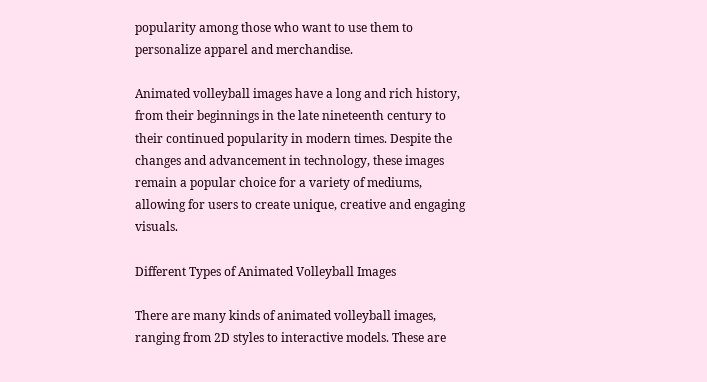popularity among those who want to use them to personalize apparel and merchandise.

Animated volleyball images have a long and rich history, from their beginnings in the late nineteenth century to their continued popularity in modern times. Despite the changes and advancement in technology, these images remain a popular choice for a variety of mediums, allowing for users to create unique, creative and engaging visuals.

Different Types of Animated Volleyball Images

There are many kinds of animated volleyball images, ranging from 2D styles to interactive models. These are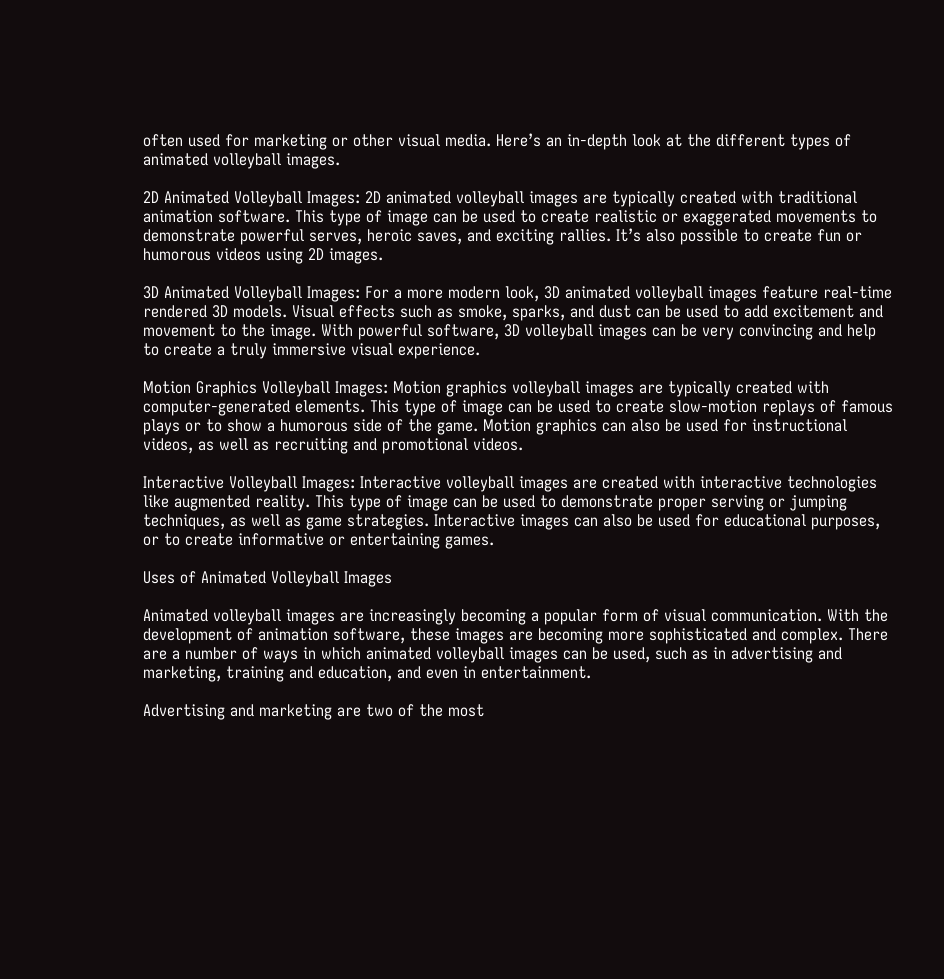often used for marketing or other visual media. Here’s an in-depth look at the different types of animated volleyball images.

2D Animated Volleyball Images: 2D animated volleyball images are typically created with traditional animation software. This type of image can be used to create realistic or exaggerated movements to demonstrate powerful serves, heroic saves, and exciting rallies. It’s also possible to create fun or humorous videos using 2D images.

3D Animated Volleyball Images: For a more modern look, 3D animated volleyball images feature real-time rendered 3D models. Visual effects such as smoke, sparks, and dust can be used to add excitement and movement to the image. With powerful software, 3D volleyball images can be very convincing and help to create a truly immersive visual experience.

Motion Graphics Volleyball Images: Motion graphics volleyball images are typically created with computer-generated elements. This type of image can be used to create slow-motion replays of famous plays or to show a humorous side of the game. Motion graphics can also be used for instructional videos, as well as recruiting and promotional videos.

Interactive Volleyball Images: Interactive volleyball images are created with interactive technologies like augmented reality. This type of image can be used to demonstrate proper serving or jumping techniques, as well as game strategies. Interactive images can also be used for educational purposes, or to create informative or entertaining games.

Uses of Animated Volleyball Images

Animated volleyball images are increasingly becoming a popular form of visual communication. With the development of animation software, these images are becoming more sophisticated and complex. There are a number of ways in which animated volleyball images can be used, such as in advertising and marketing, training and education, and even in entertainment.

Advertising and marketing are two of the most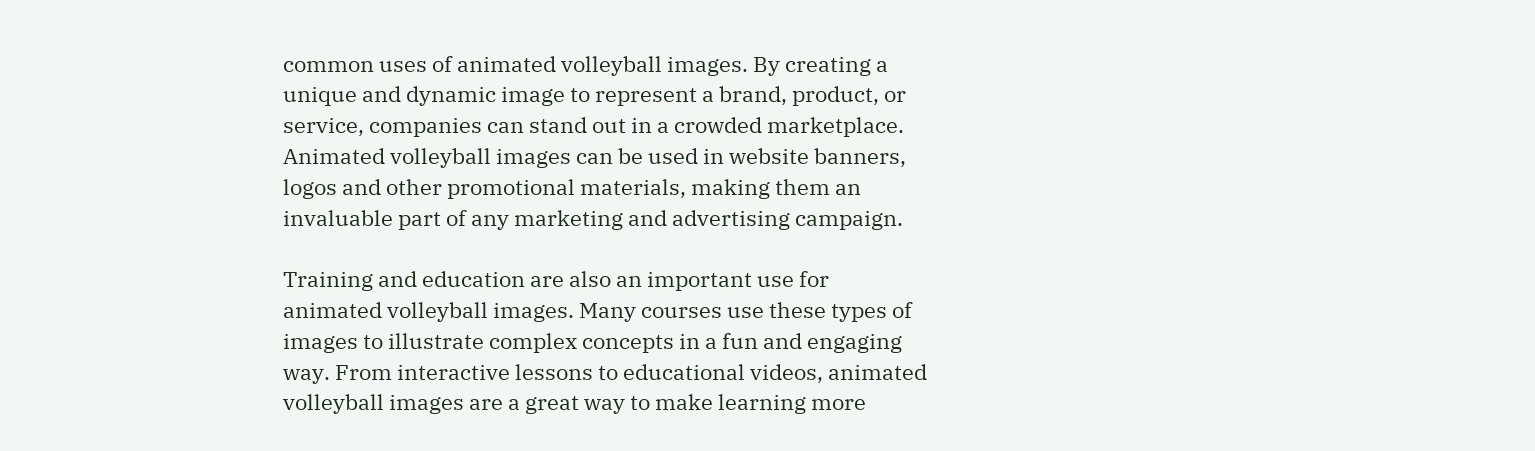common uses of animated volleyball images. By creating a unique and dynamic image to represent a brand, product, or service, companies can stand out in a crowded marketplace. Animated volleyball images can be used in website banners, logos and other promotional materials, making them an invaluable part of any marketing and advertising campaign.

Training and education are also an important use for animated volleyball images. Many courses use these types of images to illustrate complex concepts in a fun and engaging way. From interactive lessons to educational videos, animated volleyball images are a great way to make learning more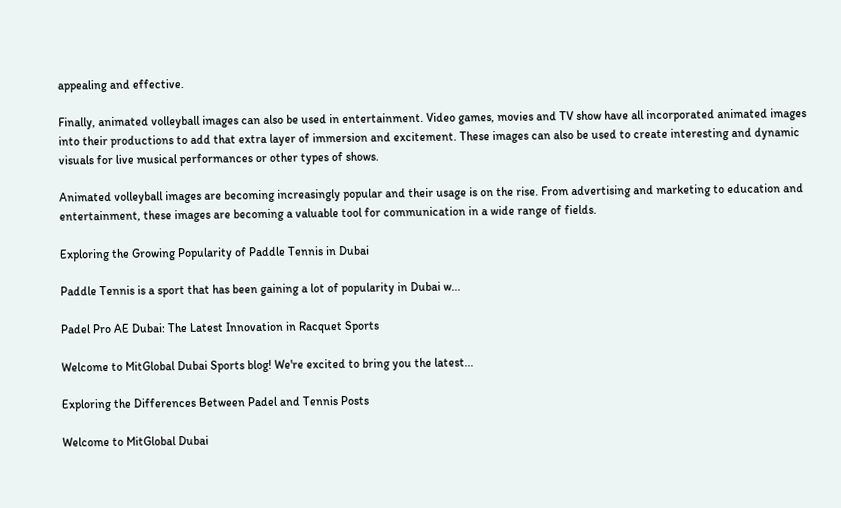appealing and effective.

Finally, animated volleyball images can also be used in entertainment. Video games, movies and TV show have all incorporated animated images into their productions to add that extra layer of immersion and excitement. These images can also be used to create interesting and dynamic visuals for live musical performances or other types of shows.

Animated volleyball images are becoming increasingly popular and their usage is on the rise. From advertising and marketing to education and entertainment, these images are becoming a valuable tool for communication in a wide range of fields.

Exploring the Growing Popularity of Paddle Tennis in Dubai

Paddle Tennis is a sport that has been gaining a lot of popularity in Dubai w...

Padel Pro AE Dubai: The Latest Innovation in Racquet Sports

Welcome to MitGlobal Dubai Sports blog! We're excited to bring you the latest...

Exploring the Differences Between Padel and Tennis Posts

Welcome to MitGlobal Dubai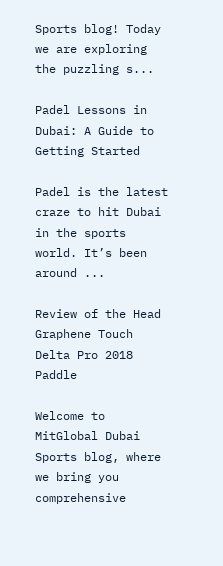Sports blog! Today we are exploring the puzzling s...

Padel Lessons in Dubai: A Guide to Getting Started

Padel is the latest craze to hit Dubai in the sports world. It’s been around ...

Review of the Head Graphene Touch Delta Pro 2018 Paddle

Welcome to MitGlobal Dubai Sports blog, where we bring you comprehensive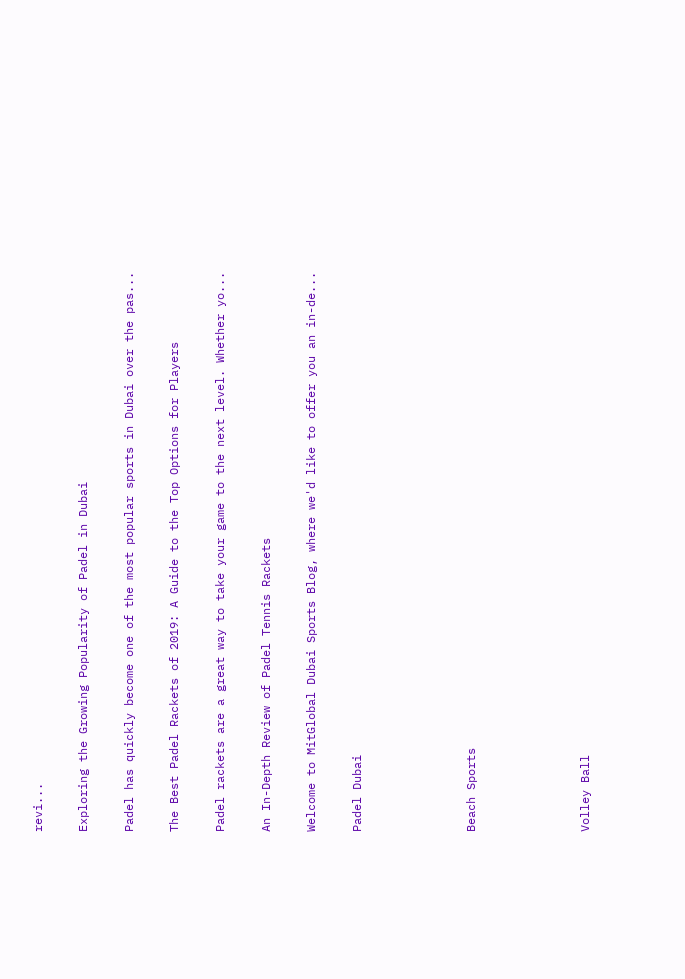revi...

Exploring the Growing Popularity of Padel in Dubai

Padel has quickly become one of the most popular sports in Dubai over the pas...

The Best Padel Rackets of 2019: A Guide to the Top Options for Players

Padel rackets are a great way to take your game to the next level. Whether yo...

An In-Depth Review of Padel Tennis Rackets

Welcome to MitGlobal Dubai Sports Blog, where we'd like to offer you an in-de...

Padel Dubai




Beach Sports




Volley Ball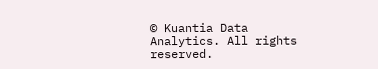© Kuantia Data Analytics. All rights reserved.